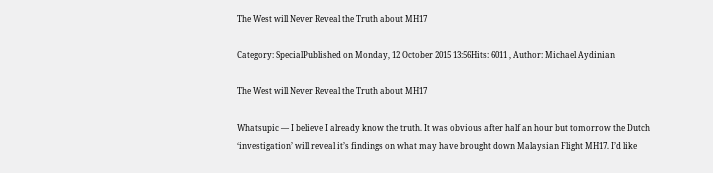The West will Never Reveal the Truth about MH17

Category: SpecialPublished on Monday, 12 October 2015 13:56Hits: 6011 , Author: Michael Aydinian

The West will Never Reveal the Truth about MH17

Whatsupic — I believe I already know the truth. It was obvious after half an hour but tomorrow the Dutch ‘investigation’ will reveal it’s findings on what may have brought down Malaysian Flight MH17. I’d like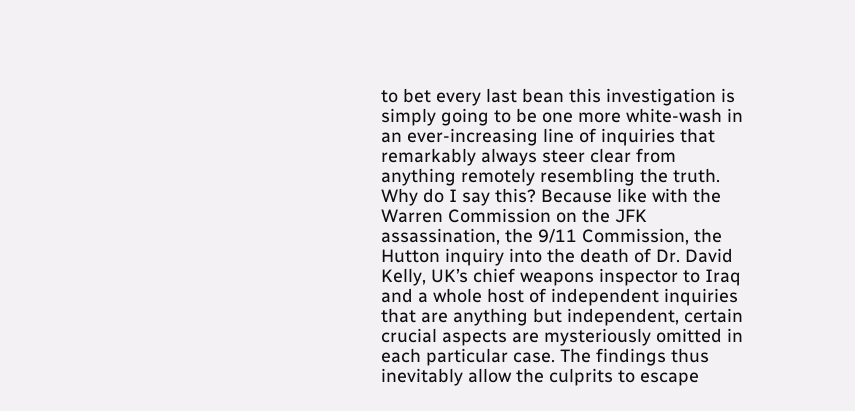to bet every last bean this investigation is simply going to be one more white-wash in an ever-increasing line of inquiries that remarkably always steer clear from anything remotely resembling the truth. Why do I say this? Because like with the Warren Commission on the JFK assassination, the 9/11 Commission, the Hutton inquiry into the death of Dr. David Kelly, UK’s chief weapons inspector to Iraq and a whole host of independent inquiries that are anything but independent, certain crucial aspects are mysteriously omitted in each particular case. The findings thus inevitably allow the culprits to escape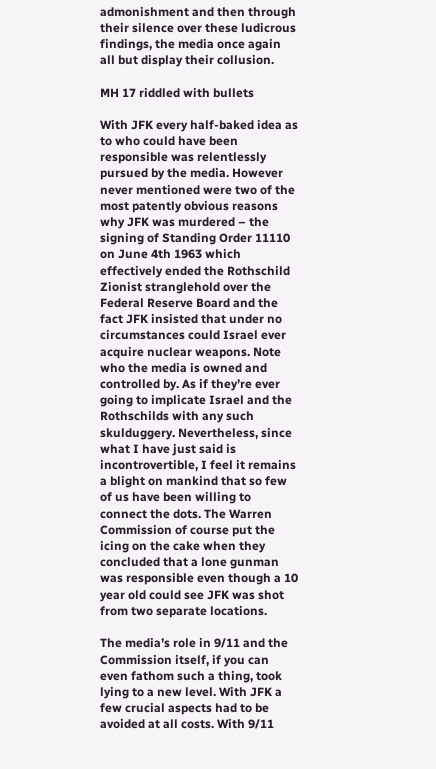admonishment and then through their silence over these ludicrous findings, the media once again all but display their collusion.

MH 17 riddled with bullets

With JFK every half-baked idea as to who could have been responsible was relentlessly pursued by the media. However never mentioned were two of the most patently obvious reasons why JFK was murdered – the signing of Standing Order 11110 on June 4th 1963 which effectively ended the Rothschild Zionist stranglehold over the Federal Reserve Board and the fact JFK insisted that under no circumstances could Israel ever acquire nuclear weapons. Note who the media is owned and controlled by. As if they’re ever going to implicate Israel and the Rothschilds with any such skulduggery. Nevertheless, since what I have just said is incontrovertible, I feel it remains a blight on mankind that so few of us have been willing to connect the dots. The Warren Commission of course put the icing on the cake when they concluded that a lone gunman was responsible even though a 10 year old could see JFK was shot from two separate locations.

The media’s role in 9/11 and the Commission itself, if you can even fathom such a thing, took lying to a new level. With JFK a few crucial aspects had to be avoided at all costs. With 9/11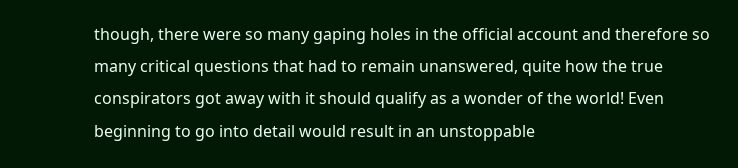though, there were so many gaping holes in the official account and therefore so many critical questions that had to remain unanswered, quite how the true conspirators got away with it should qualify as a wonder of the world! Even beginning to go into detail would result in an unstoppable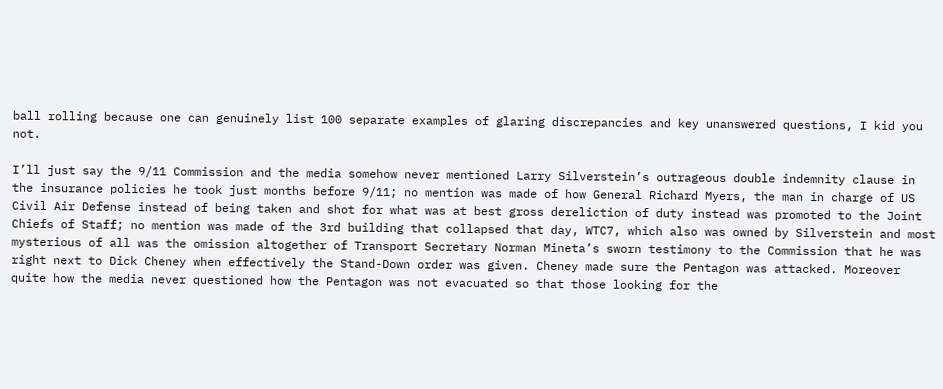ball rolling because one can genuinely list 100 separate examples of glaring discrepancies and key unanswered questions, I kid you not.

I’ll just say the 9/11 Commission and the media somehow never mentioned Larry Silverstein’s outrageous double indemnity clause in the insurance policies he took just months before 9/11; no mention was made of how General Richard Myers, the man in charge of US Civil Air Defense instead of being taken and shot for what was at best gross dereliction of duty instead was promoted to the Joint Chiefs of Staff; no mention was made of the 3rd building that collapsed that day, WTC7, which also was owned by Silverstein and most mysterious of all was the omission altogether of Transport Secretary Norman Mineta’s sworn testimony to the Commission that he was right next to Dick Cheney when effectively the Stand-Down order was given. Cheney made sure the Pentagon was attacked. Moreover quite how the media never questioned how the Pentagon was not evacuated so that those looking for the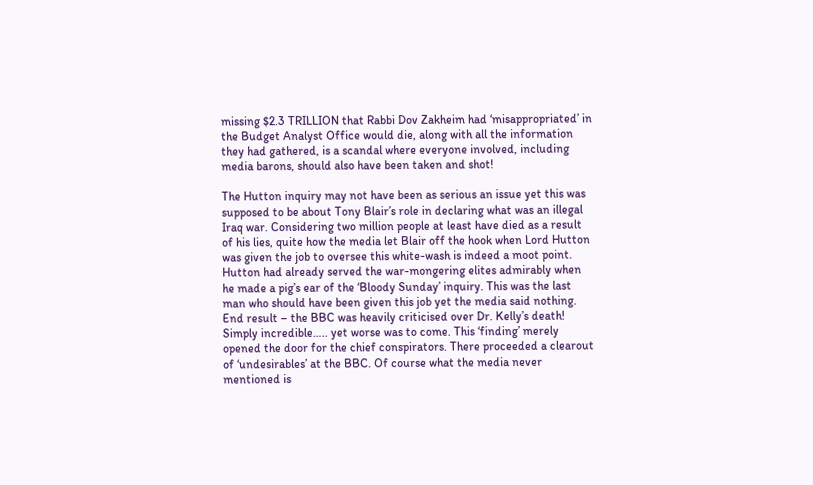missing $2.3 TRILLION that Rabbi Dov Zakheim had ‘misappropriated’ in the Budget Analyst Office would die, along with all the information they had gathered, is a scandal where everyone involved, including media barons, should also have been taken and shot!

The Hutton inquiry may not have been as serious an issue yet this was supposed to be about Tony Blair’s role in declaring what was an illegal Iraq war. Considering two million people at least have died as a result of his lies, quite how the media let Blair off the hook when Lord Hutton was given the job to oversee this white-wash is indeed a moot point. Hutton had already served the war-mongering elites admirably when he made a pig’s ear of the ‘Bloody Sunday’ inquiry. This was the last man who should have been given this job yet the media said nothing. End result – the BBC was heavily criticised over Dr. Kelly’s death! Simply incredible….. yet worse was to come. This ‘finding’ merely opened the door for the chief conspirators. There proceeded a clearout of ‘undesirables’ at the BBC. Of course what the media never mentioned is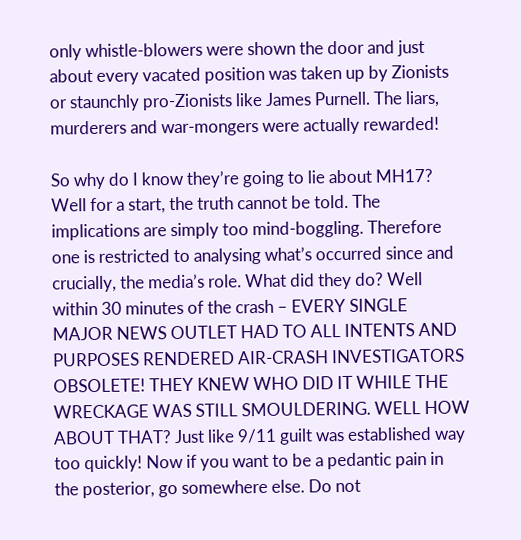only whistle-blowers were shown the door and just about every vacated position was taken up by Zionists or staunchly pro-Zionists like James Purnell. The liars, murderers and war-mongers were actually rewarded!

So why do I know they’re going to lie about MH17? Well for a start, the truth cannot be told. The implications are simply too mind-boggling. Therefore one is restricted to analysing what’s occurred since and crucially, the media’s role. What did they do? Well within 30 minutes of the crash – EVERY SINGLE MAJOR NEWS OUTLET HAD TO ALL INTENTS AND PURPOSES RENDERED AIR-CRASH INVESTIGATORS OBSOLETE! THEY KNEW WHO DID IT WHILE THE WRECKAGE WAS STILL SMOULDERING. WELL HOW ABOUT THAT? Just like 9/11 guilt was established way too quickly! Now if you want to be a pedantic pain in the posterior, go somewhere else. Do not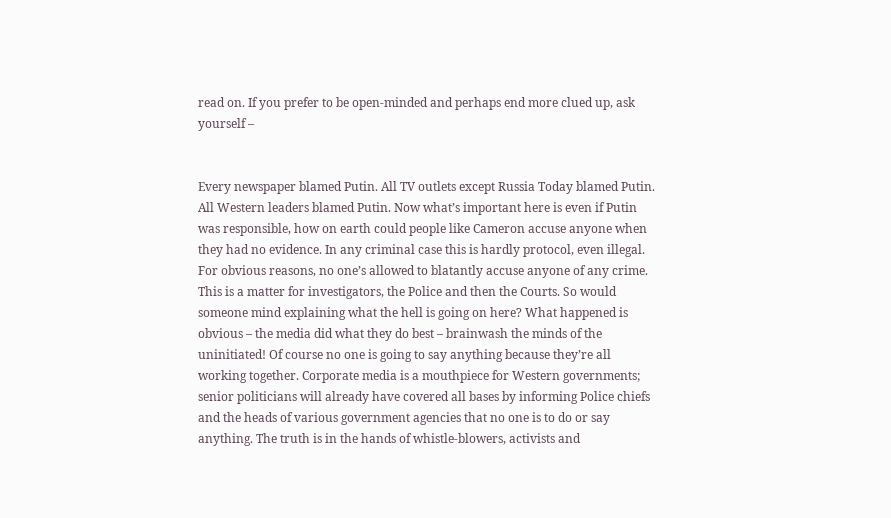read on. If you prefer to be open-minded and perhaps end more clued up, ask yourself –


Every newspaper blamed Putin. All TV outlets except Russia Today blamed Putin. All Western leaders blamed Putin. Now what’s important here is even if Putin was responsible, how on earth could people like Cameron accuse anyone when they had no evidence. In any criminal case this is hardly protocol, even illegal. For obvious reasons, no one’s allowed to blatantly accuse anyone of any crime. This is a matter for investigators, the Police and then the Courts. So would someone mind explaining what the hell is going on here? What happened is obvious – the media did what they do best – brainwash the minds of the uninitiated! Of course no one is going to say anything because they’re all working together. Corporate media is a mouthpiece for Western governments; senior politicians will already have covered all bases by informing Police chiefs and the heads of various government agencies that no one is to do or say anything. The truth is in the hands of whistle-blowers, activists and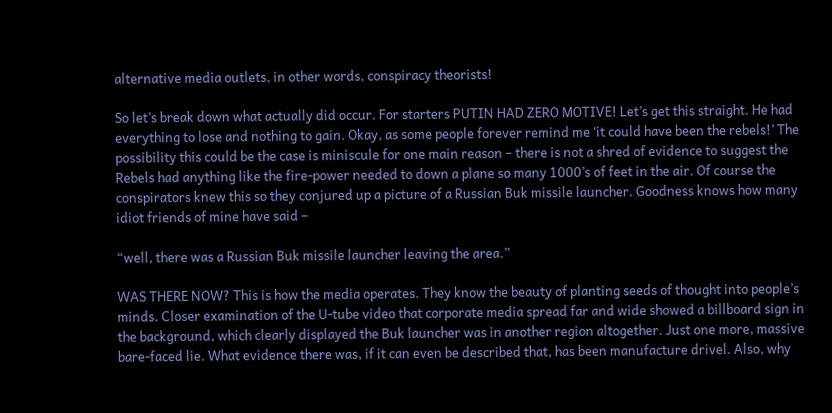alternative media outlets, in other words, conspiracy theorists!

So let’s break down what actually did occur. For starters PUTIN HAD ZERO MOTIVE! Let’s get this straight. He had everything to lose and nothing to gain. Okay, as some people forever remind me ‘it could have been the rebels!’ The possibility this could be the case is miniscule for one main reason – there is not a shred of evidence to suggest the Rebels had anything like the fire-power needed to down a plane so many 1000’s of feet in the air. Of course the conspirators knew this so they conjured up a picture of a Russian Buk missile launcher. Goodness knows how many idiot friends of mine have said –

“well, there was a Russian Buk missile launcher leaving the area.”

WAS THERE NOW? This is how the media operates. They know the beauty of planting seeds of thought into people’s minds. Closer examination of the U-tube video that corporate media spread far and wide showed a billboard sign in the background, which clearly displayed the Buk launcher was in another region altogether. Just one more, massive bare-faced lie. What evidence there was, if it can even be described that, has been manufacture drivel. Also, why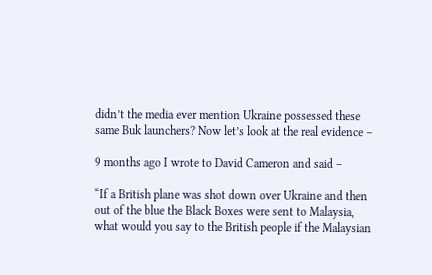didn’t the media ever mention Ukraine possessed these same Buk launchers? Now let’s look at the real evidence –

9 months ago I wrote to David Cameron and said –

“If a British plane was shot down over Ukraine and then out of the blue the Black Boxes were sent to Malaysia, what would you say to the British people if the Malaysian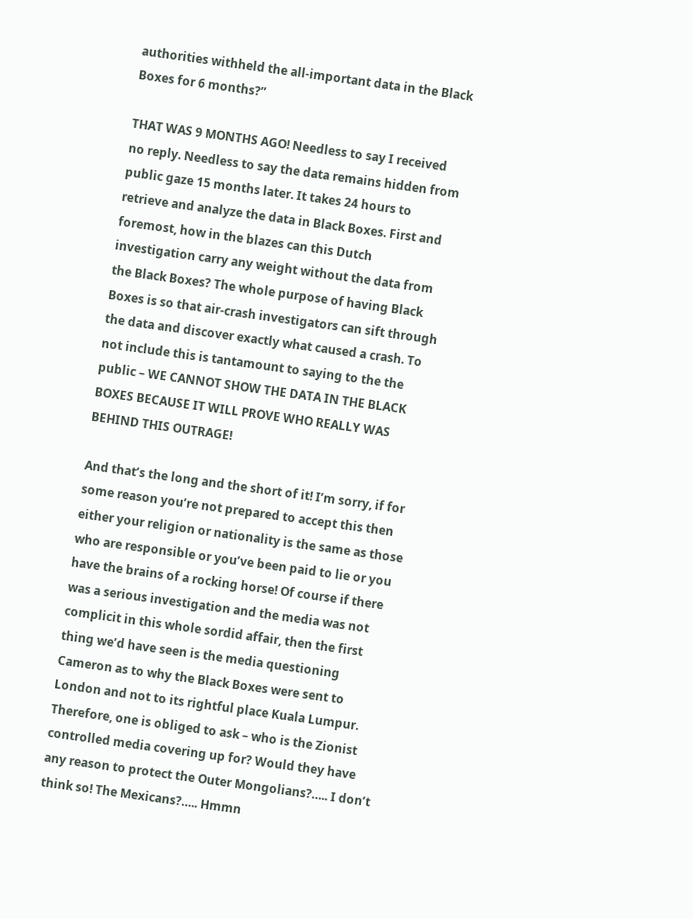authorities withheld the all-important data in the Black Boxes for 6 months?”

THAT WAS 9 MONTHS AGO! Needless to say I received no reply. Needless to say the data remains hidden from public gaze 15 months later. It takes 24 hours to retrieve and analyze the data in Black Boxes. First and foremost, how in the blazes can this Dutch investigation carry any weight without the data from the Black Boxes? The whole purpose of having Black Boxes is so that air-crash investigators can sift through the data and discover exactly what caused a crash. To not include this is tantamount to saying to the the public – WE CANNOT SHOW THE DATA IN THE BLACK BOXES BECAUSE IT WILL PROVE WHO REALLY WAS BEHIND THIS OUTRAGE!

And that’s the long and the short of it! I’m sorry, if for some reason you’re not prepared to accept this then either your religion or nationality is the same as those who are responsible or you’ve been paid to lie or you have the brains of a rocking horse! Of course if there was a serious investigation and the media was not complicit in this whole sordid affair, then the first thing we’d have seen is the media questioning Cameron as to why the Black Boxes were sent to London and not to its rightful place Kuala Lumpur. Therefore, one is obliged to ask – who is the Zionist controlled media covering up for? Would they have any reason to protect the Outer Mongolians?….. I don’t think so! The Mexicans?….. Hmmn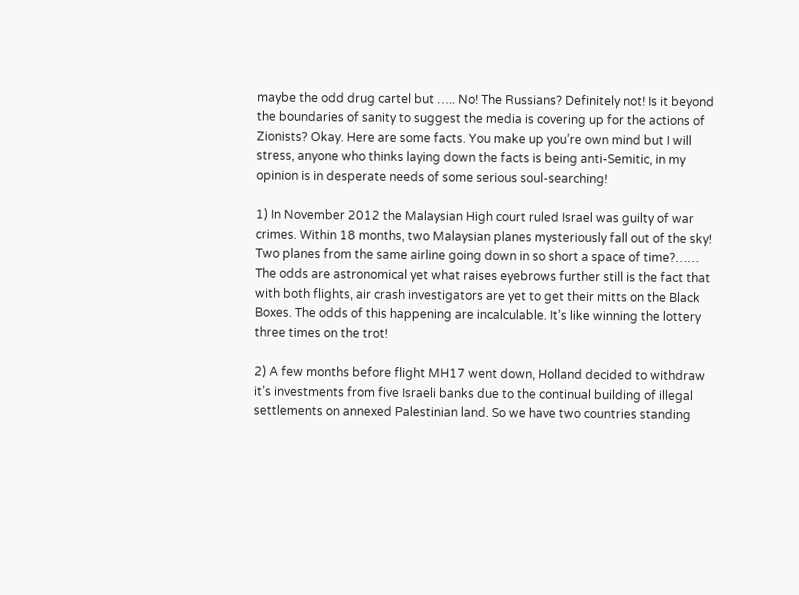maybe the odd drug cartel but ….. No! The Russians? Definitely not! Is it beyond the boundaries of sanity to suggest the media is covering up for the actions of Zionists? Okay. Here are some facts. You make up you’re own mind but I will stress, anyone who thinks laying down the facts is being anti-Semitic, in my opinion is in desperate needs of some serious soul-searching!

1) In November 2012 the Malaysian High court ruled Israel was guilty of war crimes. Within 18 months, two Malaysian planes mysteriously fall out of the sky! Two planes from the same airline going down in so short a space of time?…… The odds are astronomical yet what raises eyebrows further still is the fact that with both flights, air crash investigators are yet to get their mitts on the Black Boxes. The odds of this happening are incalculable. It’s like winning the lottery three times on the trot!

2) A few months before flight MH17 went down, Holland decided to withdraw it’s investments from five Israeli banks due to the continual building of illegal settlements on annexed Palestinian land. So we have two countries standing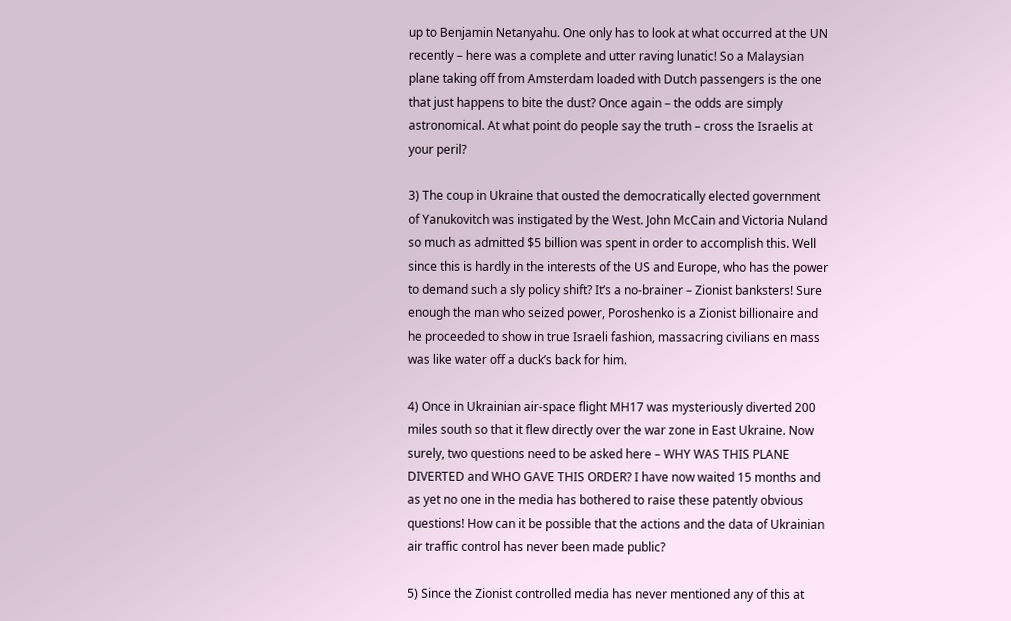up to Benjamin Netanyahu. One only has to look at what occurred at the UN recently – here was a complete and utter raving lunatic! So a Malaysian plane taking off from Amsterdam loaded with Dutch passengers is the one that just happens to bite the dust? Once again – the odds are simply astronomical. At what point do people say the truth – cross the Israelis at your peril?

3) The coup in Ukraine that ousted the democratically elected government of Yanukovitch was instigated by the West. John McCain and Victoria Nuland so much as admitted $5 billion was spent in order to accomplish this. Well since this is hardly in the interests of the US and Europe, who has the power to demand such a sly policy shift? It’s a no-brainer – Zionist banksters! Sure enough the man who seized power, Poroshenko is a Zionist billionaire and he proceeded to show in true Israeli fashion, massacring civilians en mass was like water off a duck’s back for him.

4) Once in Ukrainian air-space flight MH17 was mysteriously diverted 200 miles south so that it flew directly over the war zone in East Ukraine. Now surely, two questions need to be asked here – WHY WAS THIS PLANE DIVERTED and WHO GAVE THIS ORDER? I have now waited 15 months and as yet no one in the media has bothered to raise these patently obvious questions! How can it be possible that the actions and the data of Ukrainian air traffic control has never been made public?

5) Since the Zionist controlled media has never mentioned any of this at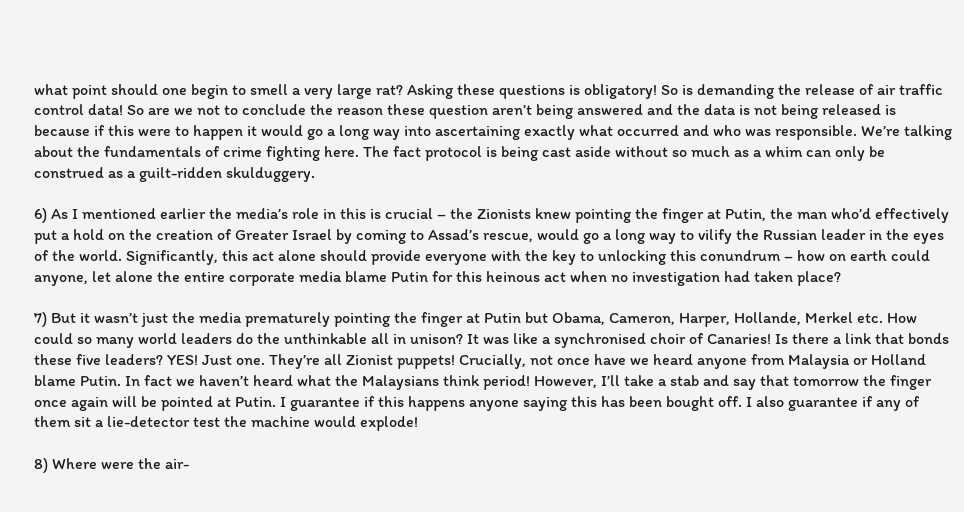what point should one begin to smell a very large rat? Asking these questions is obligatory! So is demanding the release of air traffic control data! So are we not to conclude the reason these question aren’t being answered and the data is not being released is because if this were to happen it would go a long way into ascertaining exactly what occurred and who was responsible. We’re talking about the fundamentals of crime fighting here. The fact protocol is being cast aside without so much as a whim can only be construed as a guilt-ridden skulduggery.

6) As I mentioned earlier the media’s role in this is crucial – the Zionists knew pointing the finger at Putin, the man who’d effectively put a hold on the creation of Greater Israel by coming to Assad’s rescue, would go a long way to vilify the Russian leader in the eyes of the world. Significantly, this act alone should provide everyone with the key to unlocking this conundrum – how on earth could anyone, let alone the entire corporate media blame Putin for this heinous act when no investigation had taken place?

7) But it wasn’t just the media prematurely pointing the finger at Putin but Obama, Cameron, Harper, Hollande, Merkel etc. How could so many world leaders do the unthinkable all in unison? It was like a synchronised choir of Canaries! Is there a link that bonds these five leaders? YES! Just one. They’re all Zionist puppets! Crucially, not once have we heard anyone from Malaysia or Holland blame Putin. In fact we haven’t heard what the Malaysians think period! However, I’ll take a stab and say that tomorrow the finger once again will be pointed at Putin. I guarantee if this happens anyone saying this has been bought off. I also guarantee if any of them sit a lie-detector test the machine would explode!

8) Where were the air-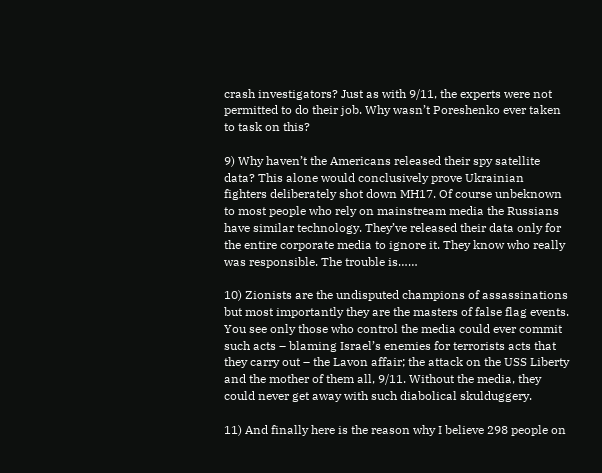crash investigators? Just as with 9/11, the experts were not permitted to do their job. Why wasn’t Poreshenko ever taken to task on this?

9) Why haven’t the Americans released their spy satellite data? This alone would conclusively prove Ukrainian fighters deliberately shot down MH17. Of course unbeknown to most people who rely on mainstream media the Russians have similar technology. They’ve released their data only for the entire corporate media to ignore it. They know who really was responsible. The trouble is……

10) Zionists are the undisputed champions of assassinations but most importantly they are the masters of false flag events. You see only those who control the media could ever commit such acts – blaming Israel’s enemies for terrorists acts that they carry out – the Lavon affair; the attack on the USS Liberty and the mother of them all, 9/11. Without the media, they could never get away with such diabolical skulduggery.

11) And finally here is the reason why I believe 298 people on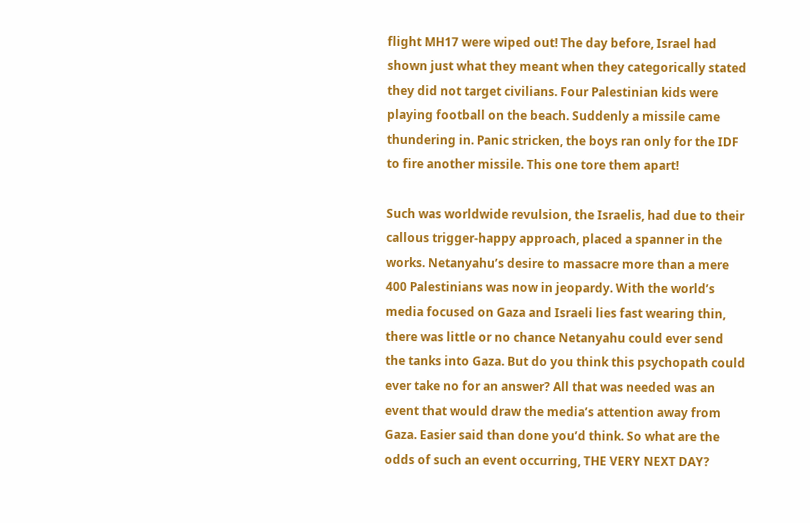flight MH17 were wiped out! The day before, Israel had shown just what they meant when they categorically stated they did not target civilians. Four Palestinian kids were playing football on the beach. Suddenly a missile came thundering in. Panic stricken, the boys ran only for the IDF to fire another missile. This one tore them apart!

Such was worldwide revulsion, the Israelis, had due to their callous trigger-happy approach, placed a spanner in the works. Netanyahu’s desire to massacre more than a mere 400 Palestinians was now in jeopardy. With the world’s media focused on Gaza and Israeli lies fast wearing thin, there was little or no chance Netanyahu could ever send the tanks into Gaza. But do you think this psychopath could ever take no for an answer? All that was needed was an event that would draw the media’s attention away from Gaza. Easier said than done you’d think. So what are the odds of such an event occurring, THE VERY NEXT DAY?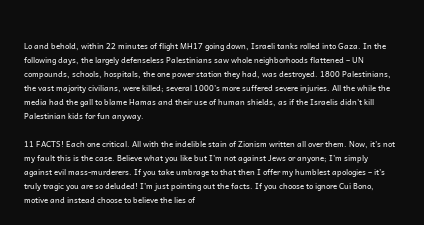Lo and behold, within 22 minutes of flight MH17 going down, Israeli tanks rolled into Gaza. In the following days, the largely defenseless Palestinians saw whole neighborhoods flattened – UN compounds, schools, hospitals, the one power station they had, was destroyed. 1800 Palestinians, the vast majority civilians, were killed; several 1000’s more suffered severe injuries. All the while the media had the gall to blame Hamas and their use of human shields, as if the Israelis didn’t kill Palestinian kids for fun anyway.

11 FACTS! Each one critical. All with the indelible stain of Zionism written all over them. Now, it’s not my fault this is the case. Believe what you like but I’m not against Jews or anyone; I’m simply against evil mass-murderers. If you take umbrage to that then I offer my humblest apologies – it’s truly tragic you are so deluded! I’m just pointing out the facts. If you choose to ignore Cui Bono, motive and instead choose to believe the lies of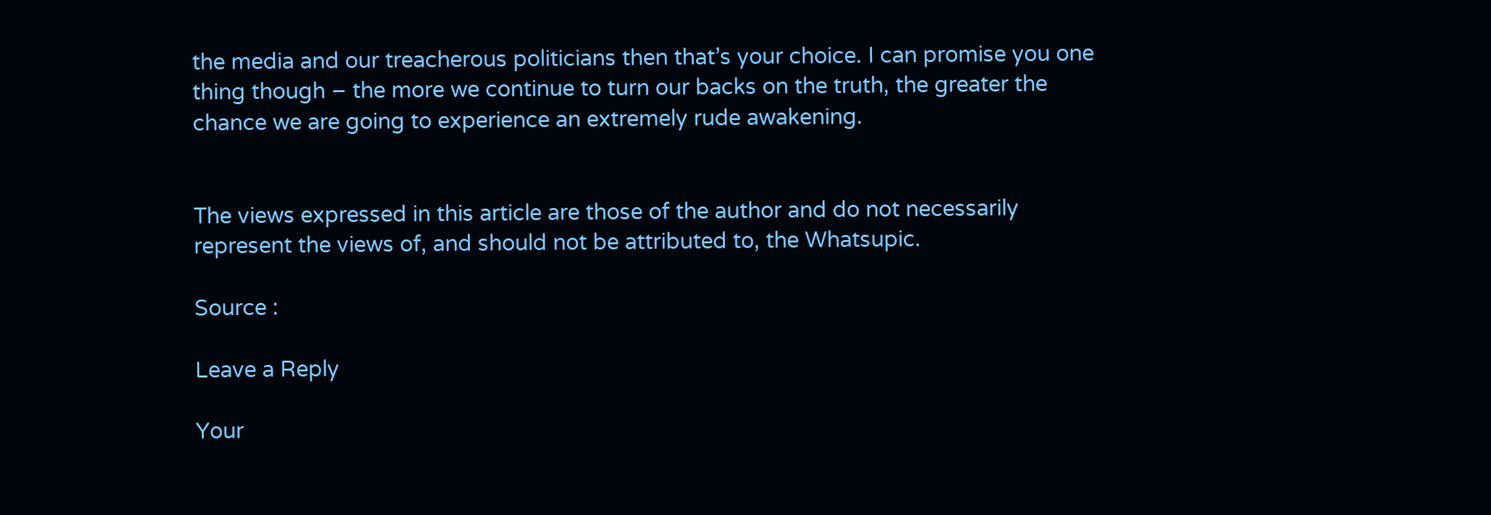the media and our treacherous politicians then that’s your choice. I can promise you one thing though – the more we continue to turn our backs on the truth, the greater the chance we are going to experience an extremely rude awakening.


The views expressed in this article are those of the author and do not necessarily represent the views of, and should not be attributed to, the Whatsupic.

Source :

Leave a Reply

Your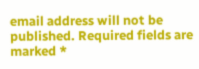email address will not be published. Required fields are marked *